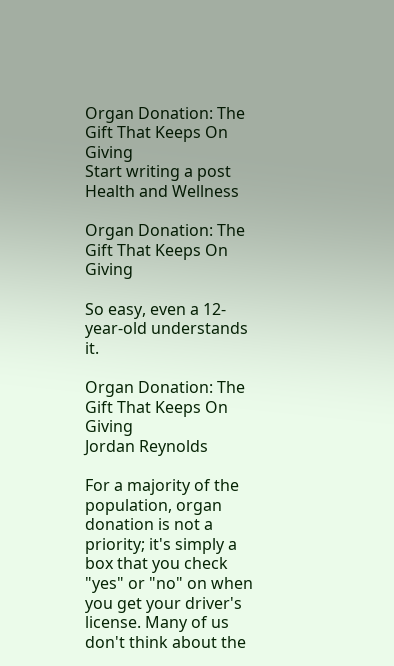Organ Donation: The Gift That Keeps On Giving
Start writing a post
Health and Wellness

Organ Donation: The Gift That Keeps On Giving

So easy, even a 12-year-old understands it.

Organ Donation: The Gift That Keeps On Giving
Jordan Reynolds

For a majority of the population, organ donation is not a priority; it's simply a box that you check "yes" or "no" on when you get your driver's license. Many of us don't think about the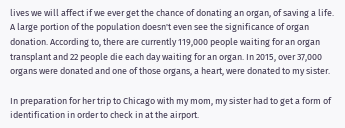lives we will affect if we ever get the chance of donating an organ, of saving a life. A large portion of the population doesn't even see the significance of organ donation. According to, there are currently 119,000 people waiting for an organ transplant and 22 people die each day waiting for an organ. In 2015, over 37,000 organs were donated and one of those organs, a heart, were donated to my sister.

In preparation for her trip to Chicago with my mom, my sister had to get a form of identification in order to check in at the airport.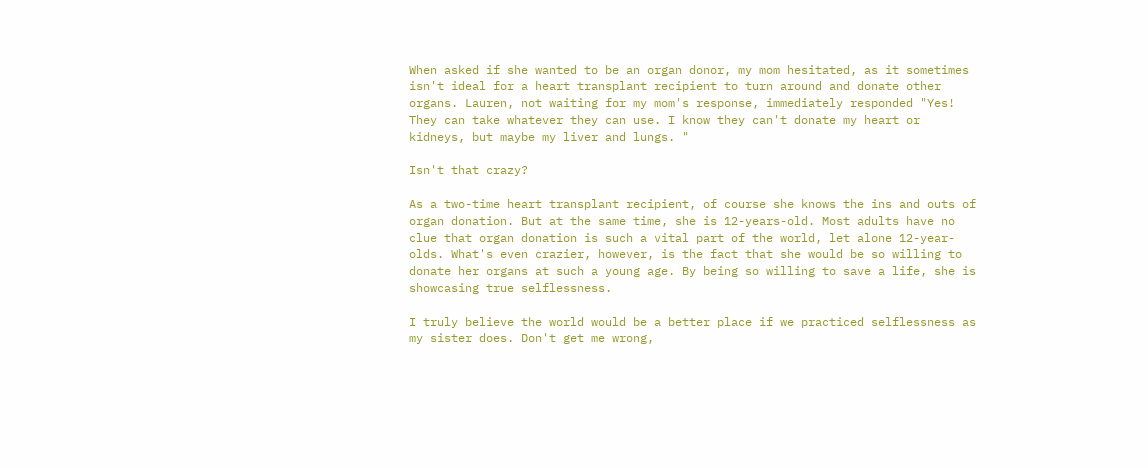When asked if she wanted to be an organ donor, my mom hesitated, as it sometimes isn't ideal for a heart transplant recipient to turn around and donate other organs. Lauren, not waiting for my mom's response, immediately responded "Yes! They can take whatever they can use. I know they can't donate my heart or kidneys, but maybe my liver and lungs. "

Isn't that crazy?

As a two-time heart transplant recipient, of course she knows the ins and outs of organ donation. But at the same time, she is 12-years-old. Most adults have no clue that organ donation is such a vital part of the world, let alone 12-year-olds. What's even crazier, however, is the fact that she would be so willing to donate her organs at such a young age. By being so willing to save a life, she is showcasing true selflessness.

I truly believe the world would be a better place if we practiced selflessness as my sister does. Don't get me wrong,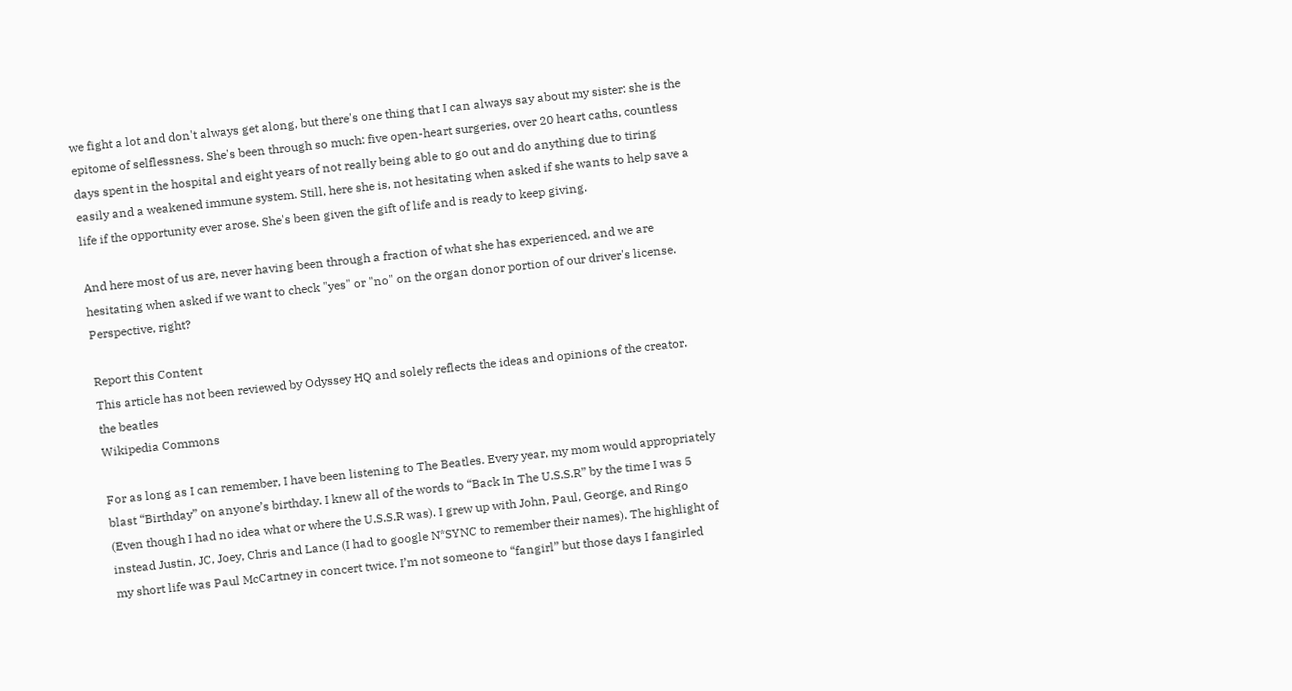we fight a lot and don't always get along, but there's one thing that I can always say about my sister: she is the epitome of selflessness. She's been through so much: five open-heart surgeries, over 20 heart caths, countless days spent in the hospital and eight years of not really being able to go out and do anything due to tiring easily and a weakened immune system. Still, here she is, not hesitating when asked if she wants to help save a life if the opportunity ever arose. She's been given the gift of life and is ready to keep giving.

And here most of us are, never having been through a fraction of what she has experienced, and we are hesitating when asked if we want to check "yes" or "no" on the organ donor portion of our driver's license. Perspective, right?

Report this Content
This article has not been reviewed by Odyssey HQ and solely reflects the ideas and opinions of the creator.
the beatles
Wikipedia Commons

For as long as I can remember, I have been listening to The Beatles. Every year, my mom would appropriately blast “Birthday” on anyone’s birthday. I knew all of the words to “Back In The U.S.S.R” by the time I was 5 (Even though I had no idea what or where the U.S.S.R was). I grew up with John, Paul, George, and Ringo instead Justin, JC, Joey, Chris and Lance (I had to google N*SYNC to remember their names). The highlight of my short life was Paul McCartney in concert twice. I’m not someone to “fangirl” but those days I fangirled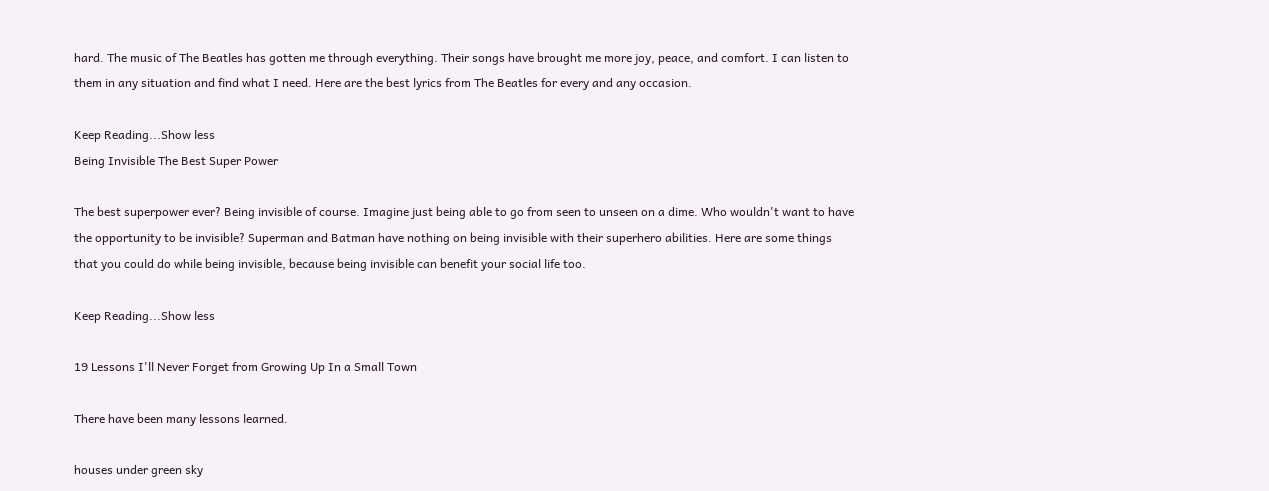hard. The music of The Beatles has gotten me through everything. Their songs have brought me more joy, peace, and comfort. I can listen to them in any situation and find what I need. Here are the best lyrics from The Beatles for every and any occasion.

Keep Reading...Show less
Being Invisible The Best Super Power

The best superpower ever? Being invisible of course. Imagine just being able to go from seen to unseen on a dime. Who wouldn't want to have the opportunity to be invisible? Superman and Batman have nothing on being invisible with their superhero abilities. Here are some things that you could do while being invisible, because being invisible can benefit your social life too.

Keep Reading...Show less

19 Lessons I'll Never Forget from Growing Up In a Small Town

There have been many lessons learned.

houses under green sky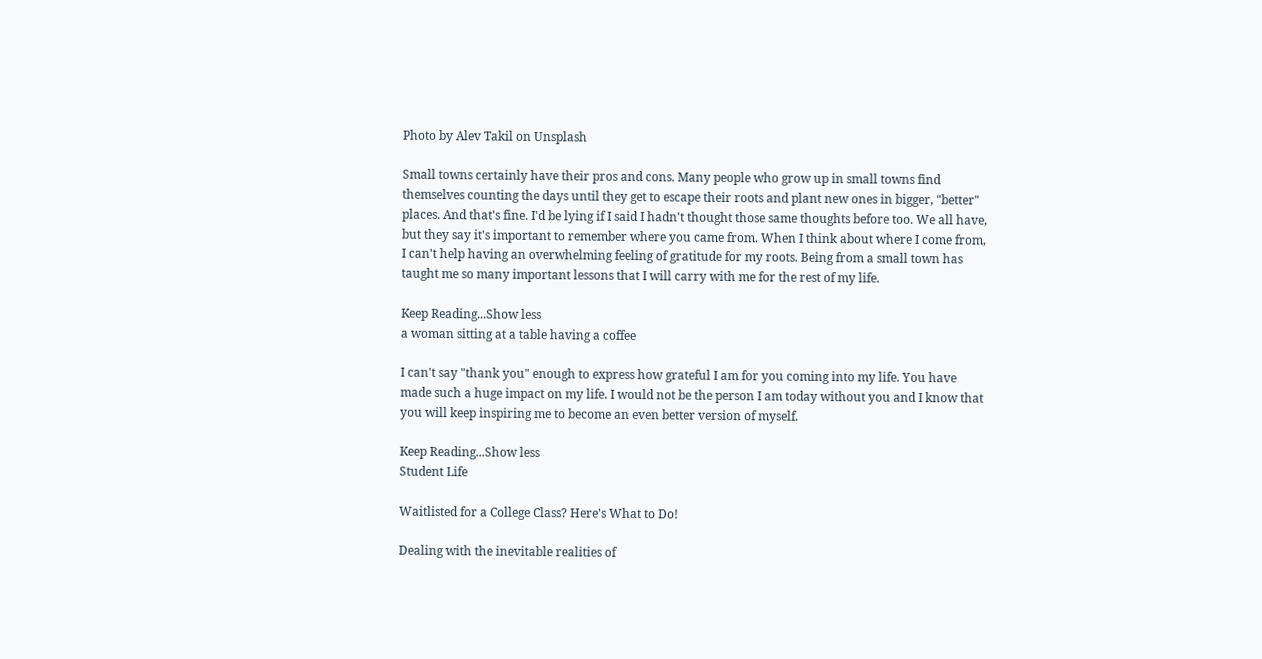Photo by Alev Takil on Unsplash

Small towns certainly have their pros and cons. Many people who grow up in small towns find themselves counting the days until they get to escape their roots and plant new ones in bigger, "better" places. And that's fine. I'd be lying if I said I hadn't thought those same thoughts before too. We all have, but they say it's important to remember where you came from. When I think about where I come from, I can't help having an overwhelming feeling of gratitude for my roots. Being from a small town has taught me so many important lessons that I will carry with me for the rest of my life.

Keep Reading...Show less
a woman sitting at a table having a coffee

I can't say "thank you" enough to express how grateful I am for you coming into my life. You have made such a huge impact on my life. I would not be the person I am today without you and I know that you will keep inspiring me to become an even better version of myself.

Keep Reading...Show less
Student Life

Waitlisted for a College Class? Here's What to Do!

Dealing with the inevitable realities of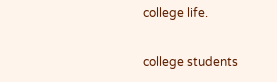college life.

college students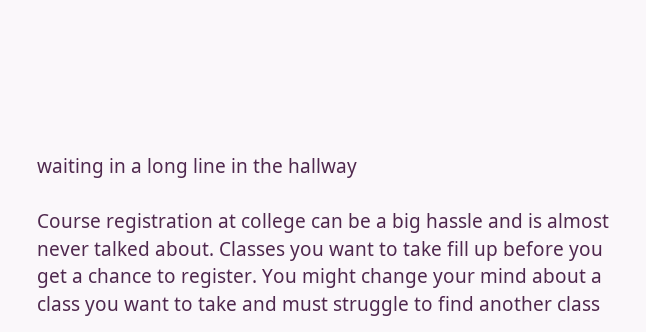waiting in a long line in the hallway

Course registration at college can be a big hassle and is almost never talked about. Classes you want to take fill up before you get a chance to register. You might change your mind about a class you want to take and must struggle to find another class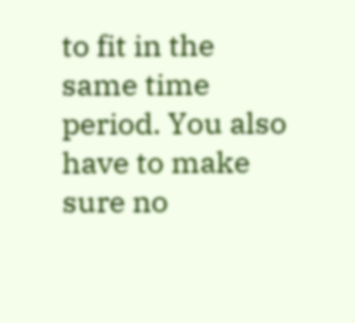to fit in the same time period. You also have to make sure no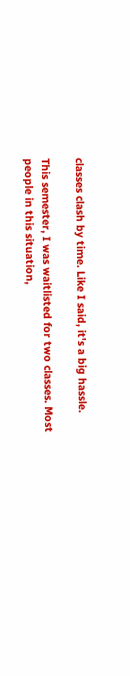classes clash by time. Like I said, it's a big hassle.

This semester, I was waitlisted for two classes. Most people in this situation,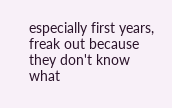especially first years, freak out because they don't know what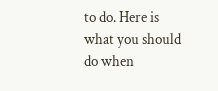to do. Here is what you should do when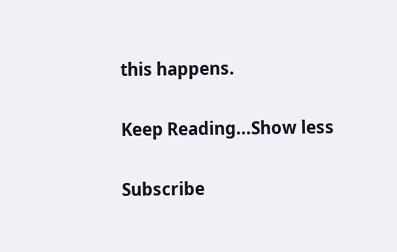this happens.

Keep Reading...Show less

Subscribe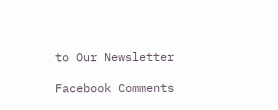to Our Newsletter

Facebook Comments